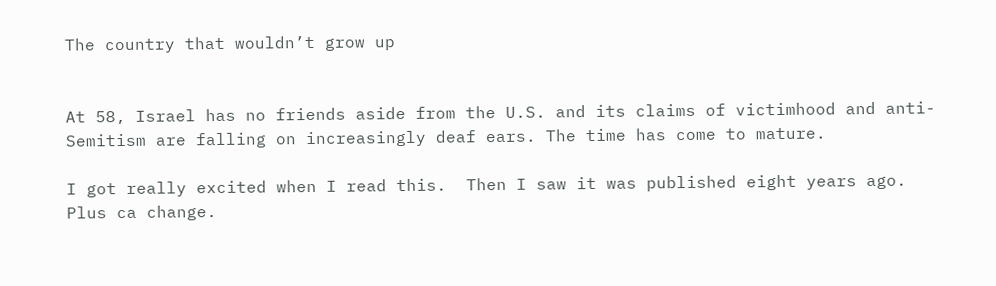The country that wouldn’t grow up


At 58, Israel has no friends aside from the U.S. and its claims of victimhood and anti-Semitism are falling on increasingly deaf ears. The time has come to mature.

I got really excited when I read this.  Then I saw it was published eight years ago.  Plus ca change.